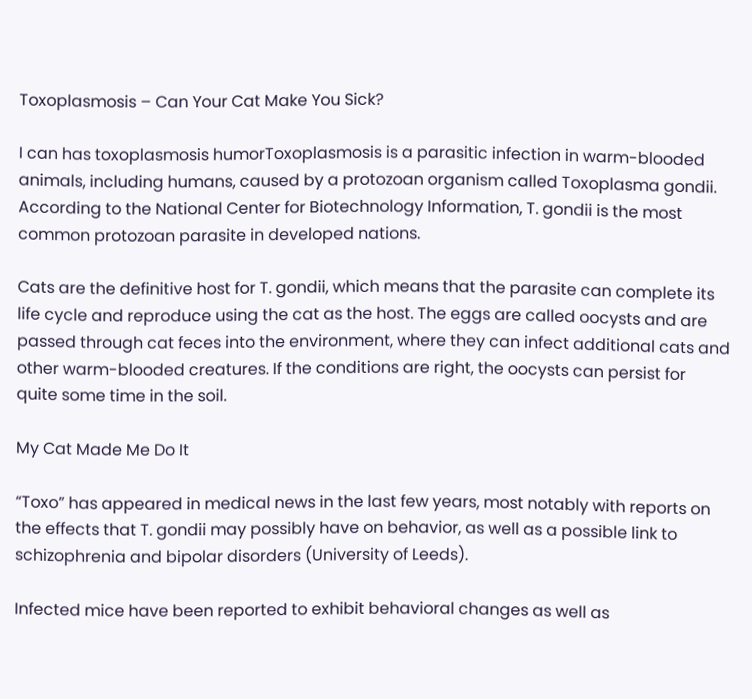Toxoplasmosis – Can Your Cat Make You Sick?

I can has toxoplasmosis humorToxoplasmosis is a parasitic infection in warm-blooded animals, including humans, caused by a protozoan organism called Toxoplasma gondii. According to the National Center for Biotechnology Information, T. gondii is the most common protozoan parasite in developed nations.

Cats are the definitive host for T. gondii, which means that the parasite can complete its life cycle and reproduce using the cat as the host. The eggs are called oocysts and are passed through cat feces into the environment, where they can infect additional cats and other warm-blooded creatures. If the conditions are right, the oocysts can persist for quite some time in the soil.

My Cat Made Me Do It

“Toxo” has appeared in medical news in the last few years, most notably with reports on the effects that T. gondii may possibly have on behavior, as well as a possible link to schizophrenia and bipolar disorders (University of Leeds).

Infected mice have been reported to exhibit behavioral changes as well as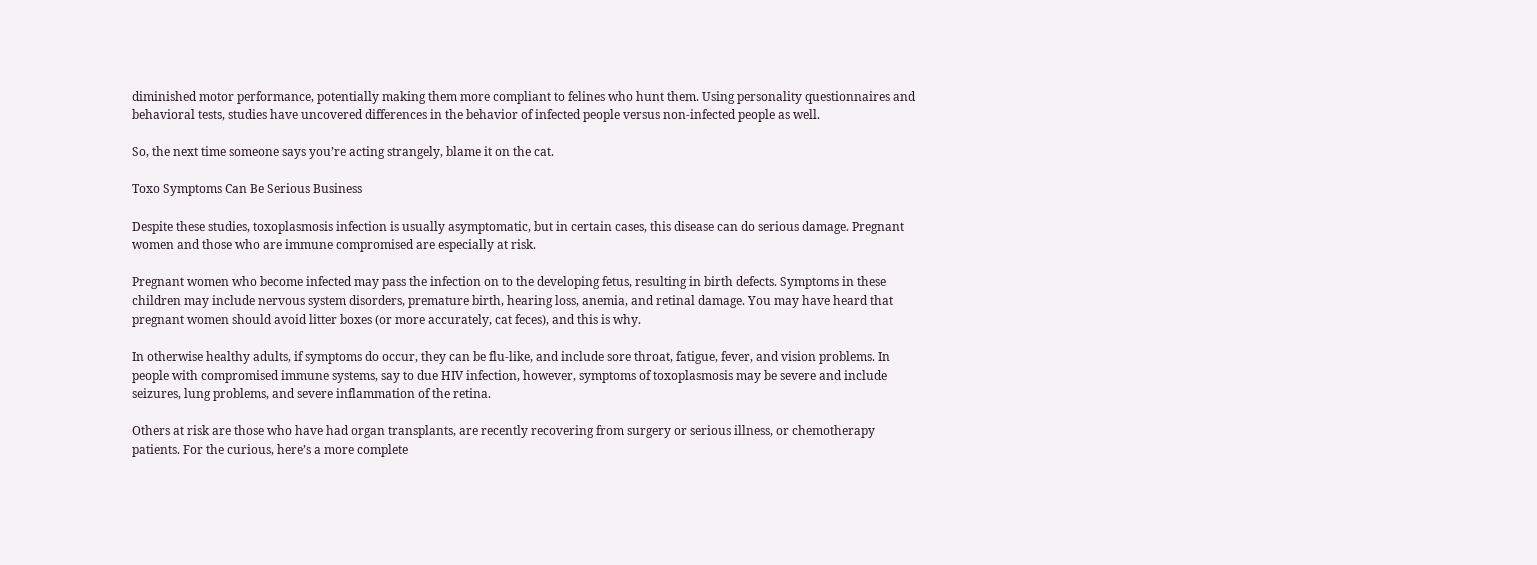diminished motor performance, potentially making them more compliant to felines who hunt them. Using personality questionnaires and behavioral tests, studies have uncovered differences in the behavior of infected people versus non-infected people as well.

So, the next time someone says you’re acting strangely, blame it on the cat.

Toxo Symptoms Can Be Serious Business

Despite these studies, toxoplasmosis infection is usually asymptomatic, but in certain cases, this disease can do serious damage. Pregnant women and those who are immune compromised are especially at risk.

Pregnant women who become infected may pass the infection on to the developing fetus, resulting in birth defects. Symptoms in these children may include nervous system disorders, premature birth, hearing loss, anemia, and retinal damage. You may have heard that pregnant women should avoid litter boxes (or more accurately, cat feces), and this is why.

In otherwise healthy adults, if symptoms do occur, they can be flu-like, and include sore throat, fatigue, fever, and vision problems. In people with compromised immune systems, say to due HIV infection, however, symptoms of toxoplasmosis may be severe and include seizures, lung problems, and severe inflammation of the retina.

Others at risk are those who have had organ transplants, are recently recovering from surgery or serious illness, or chemotherapy patients. For the curious, here’s a more complete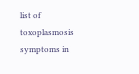list of toxoplasmosis symptoms in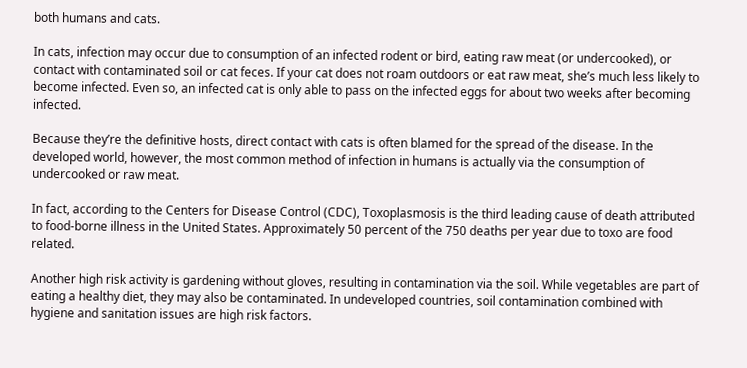both humans and cats.

In cats, infection may occur due to consumption of an infected rodent or bird, eating raw meat (or undercooked), or contact with contaminated soil or cat feces. If your cat does not roam outdoors or eat raw meat, she’s much less likely to become infected. Even so, an infected cat is only able to pass on the infected eggs for about two weeks after becoming infected.

Because they’re the definitive hosts, direct contact with cats is often blamed for the spread of the disease. In the developed world, however, the most common method of infection in humans is actually via the consumption of undercooked or raw meat.

In fact, according to the Centers for Disease Control (CDC), Toxoplasmosis is the third leading cause of death attributed to food-borne illness in the United States. Approximately 50 percent of the 750 deaths per year due to toxo are food related.

Another high risk activity is gardening without gloves, resulting in contamination via the soil. While vegetables are part of eating a healthy diet, they may also be contaminated. In undeveloped countries, soil contamination combined with hygiene and sanitation issues are high risk factors.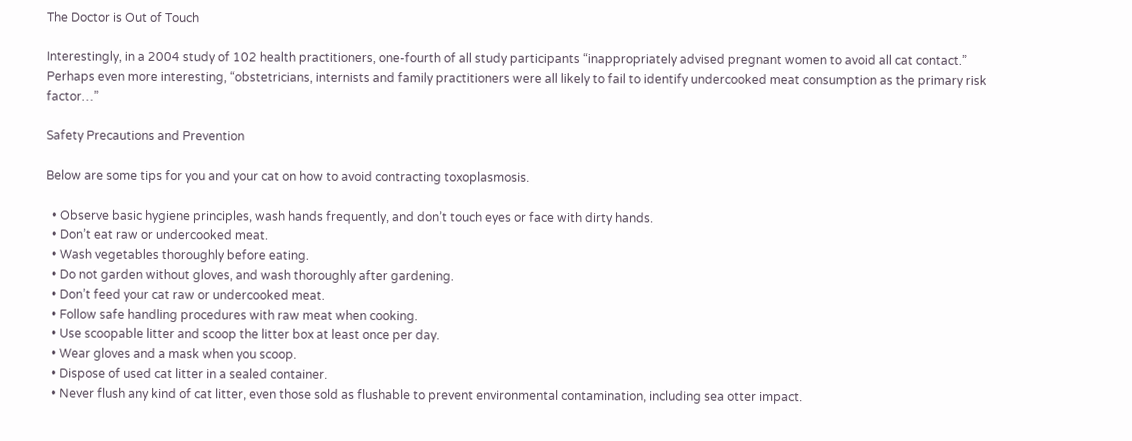The Doctor is Out of Touch

Interestingly, in a 2004 study of 102 health practitioners, one-fourth of all study participants “inappropriately advised pregnant women to avoid all cat contact.” Perhaps even more interesting, “obstetricians, internists and family practitioners were all likely to fail to identify undercooked meat consumption as the primary risk factor…”

Safety Precautions and Prevention

Below are some tips for you and your cat on how to avoid contracting toxoplasmosis.

  • Observe basic hygiene principles, wash hands frequently, and don’t touch eyes or face with dirty hands.
  • Don’t eat raw or undercooked meat.
  • Wash vegetables thoroughly before eating.
  • Do not garden without gloves, and wash thoroughly after gardening.
  • Don’t feed your cat raw or undercooked meat.
  • Follow safe handling procedures with raw meat when cooking.
  • Use scoopable litter and scoop the litter box at least once per day.
  • Wear gloves and a mask when you scoop.
  • Dispose of used cat litter in a sealed container.
  • Never flush any kind of cat litter, even those sold as flushable to prevent environmental contamination, including sea otter impact.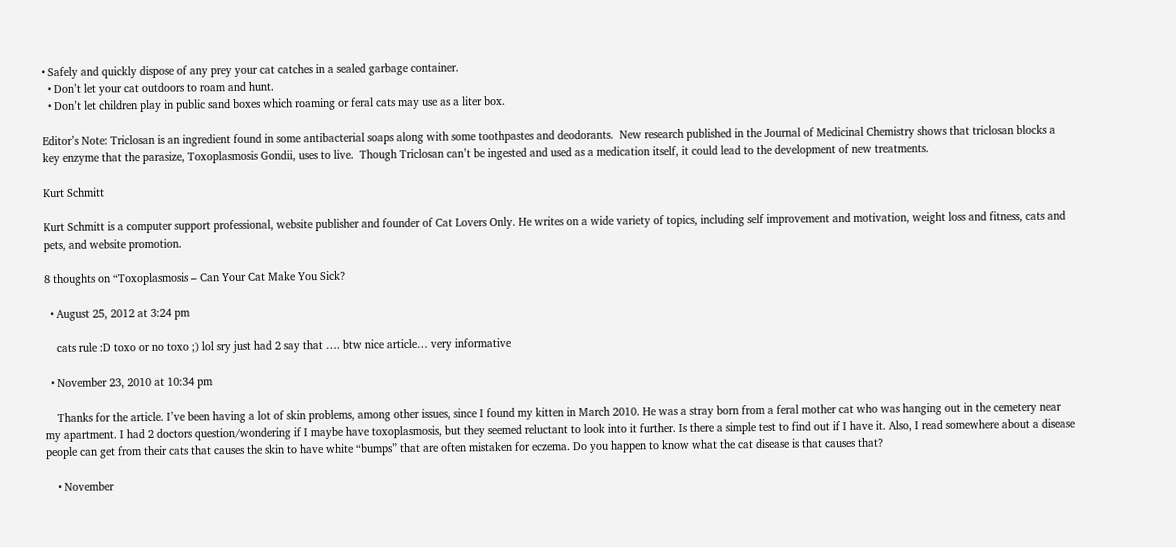• Safely and quickly dispose of any prey your cat catches in a sealed garbage container.
  • Don’t let your cat outdoors to roam and hunt.
  • Don’t let children play in public sand boxes which roaming or feral cats may use as a liter box.

Editor’s Note: Triclosan is an ingredient found in some antibacterial soaps along with some toothpastes and deodorants.  New research published in the Journal of Medicinal Chemistry shows that triclosan blocks a key enzyme that the parasize, Toxoplasmosis Gondii, uses to live.  Though Triclosan can’t be ingested and used as a medication itself, it could lead to the development of new treatments.

Kurt Schmitt

Kurt Schmitt is a computer support professional, website publisher and founder of Cat Lovers Only. He writes on a wide variety of topics, including self improvement and motivation, weight loss and fitness, cats and pets, and website promotion.

8 thoughts on “Toxoplasmosis – Can Your Cat Make You Sick?

  • August 25, 2012 at 3:24 pm

    cats rule :D toxo or no toxo ;) lol sry just had 2 say that …. btw nice article… very informative

  • November 23, 2010 at 10:34 pm

    Thanks for the article. I’ve been having a lot of skin problems, among other issues, since I found my kitten in March 2010. He was a stray born from a feral mother cat who was hanging out in the cemetery near my apartment. I had 2 doctors question/wondering if I maybe have toxoplasmosis, but they seemed reluctant to look into it further. Is there a simple test to find out if I have it. Also, I read somewhere about a disease people can get from their cats that causes the skin to have white “bumps” that are often mistaken for eczema. Do you happen to know what the cat disease is that causes that?

    • November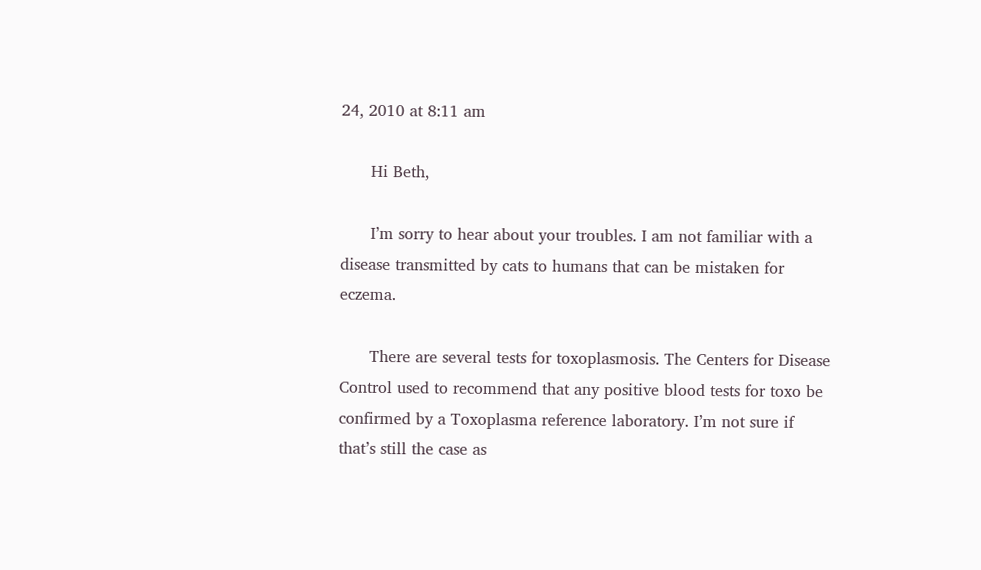24, 2010 at 8:11 am

      Hi Beth,

      I’m sorry to hear about your troubles. I am not familiar with a disease transmitted by cats to humans that can be mistaken for eczema.

      There are several tests for toxoplasmosis. The Centers for Disease Control used to recommend that any positive blood tests for toxo be confirmed by a Toxoplasma reference laboratory. I’m not sure if that’s still the case as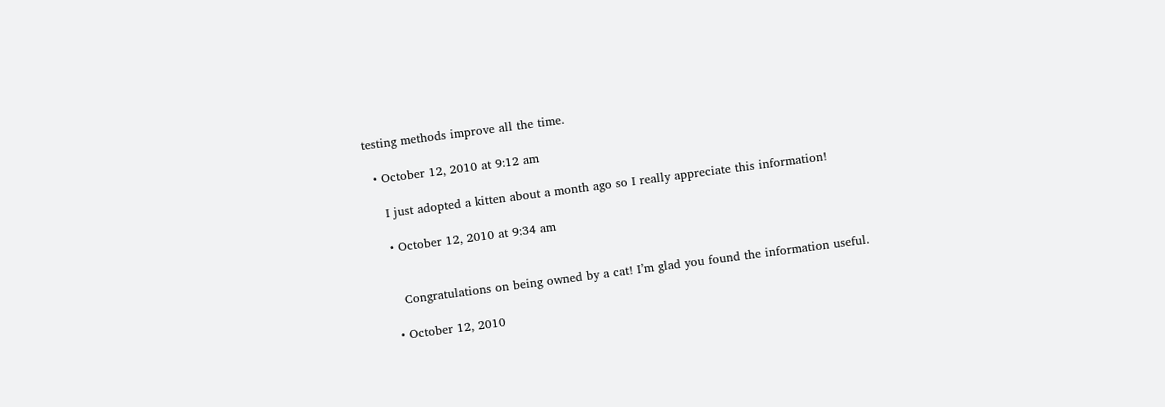testing methods improve all the time.

  • October 12, 2010 at 9:12 am

    I just adopted a kitten about a month ago so I really appreciate this information!

    • October 12, 2010 at 9:34 am


      Congratulations on being owned by a cat! I’m glad you found the information useful.

    • October 12, 2010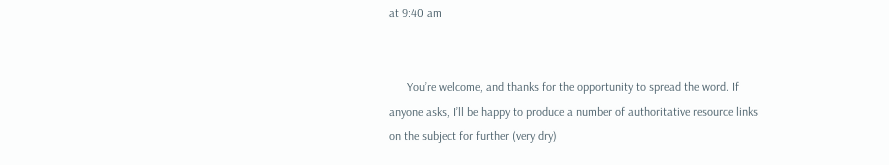at 9:40 am


      You’re welcome, and thanks for the opportunity to spread the word. If anyone asks, I’ll be happy to produce a number of authoritative resource links on the subject for further (very dry)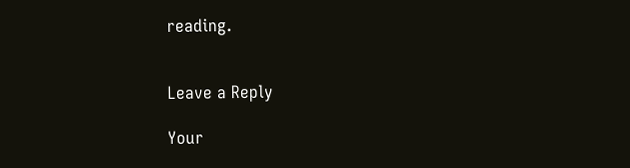reading.


Leave a Reply

Your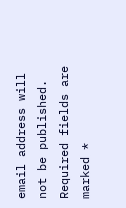email address will not be published. Required fields are marked *